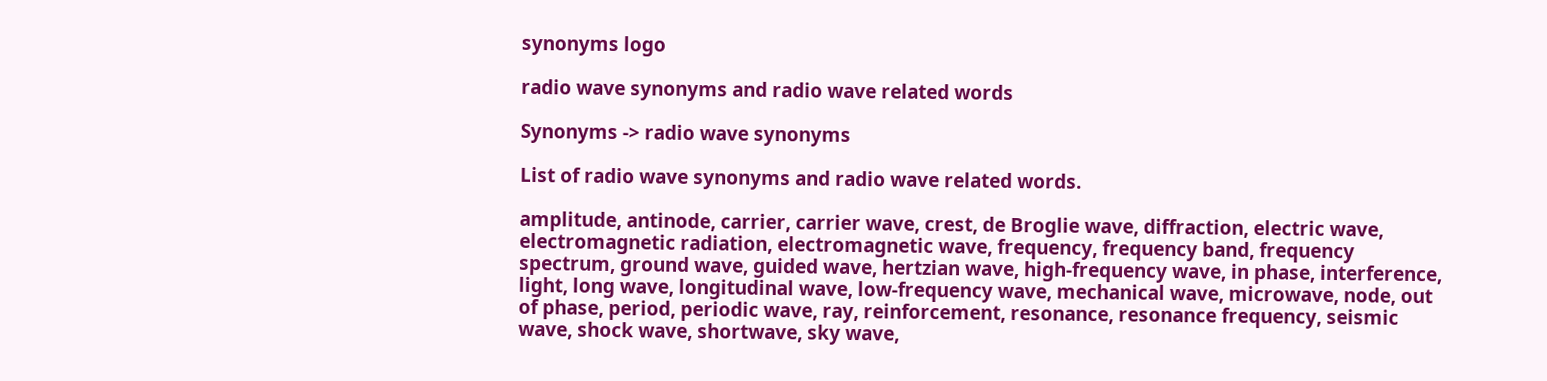synonyms logo

radio wave synonyms and radio wave related words

Synonyms -> radio wave synonyms

List of radio wave synonyms and radio wave related words.

amplitude, antinode, carrier, carrier wave, crest, de Broglie wave, diffraction, electric wave, electromagnetic radiation, electromagnetic wave, frequency, frequency band, frequency spectrum, ground wave, guided wave, hertzian wave, high-frequency wave, in phase, interference, light, long wave, longitudinal wave, low-frequency wave, mechanical wave, microwave, node, out of phase, period, periodic wave, ray, reinforcement, resonance, resonance frequency, seismic wave, shock wave, shortwave, sky wave,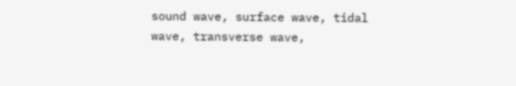sound wave, surface wave, tidal wave, transverse wave,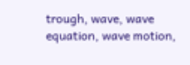trough, wave, wave equation, wave motion,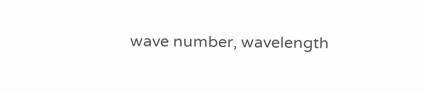wave number, wavelength